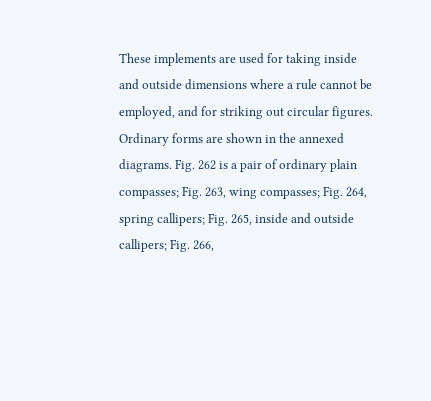These implements are used for taking inside and outside dimensions where a rule cannot be employed, and for striking out circular figures. Ordinary forms are shown in the annexed diagrams. Fig. 262 is a pair of ordinary plain compasses; Fig. 263, wing compasses; Fig. 264, spring callipers; Fig. 265, inside and outside callipers; Fig. 266,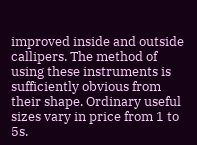improved inside and outside callipers. The method of using these instruments is sufficiently obvious from their shape. Ordinary useful sizes vary in price from 1 to 5s.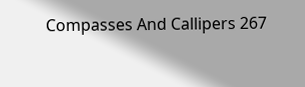Compasses And Callipers 267